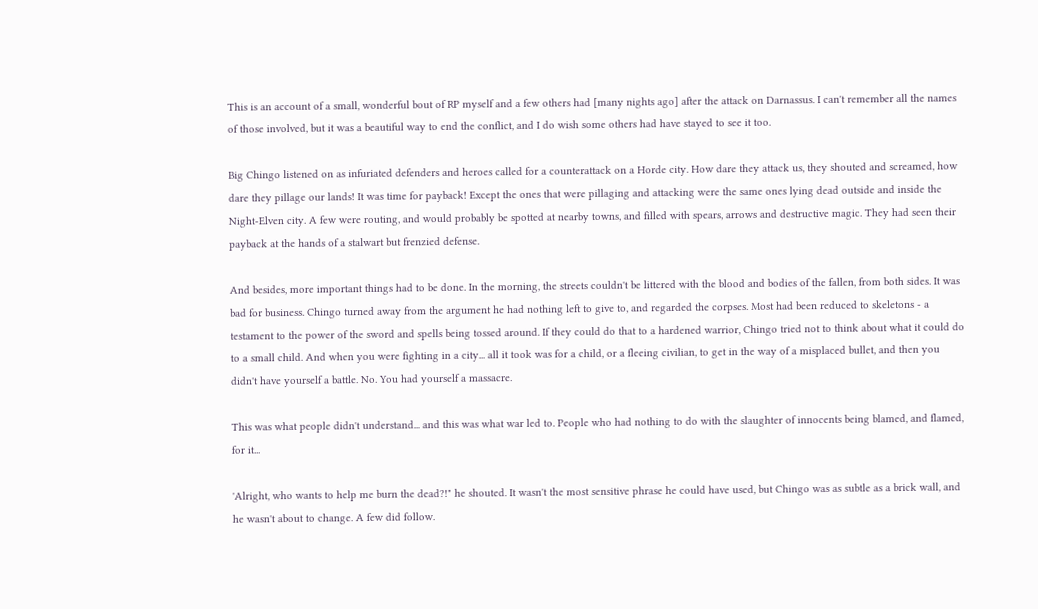This is an account of a small, wonderful bout of RP myself and a few others had [many nights ago] after the attack on Darnassus. I can't remember all the names of those involved, but it was a beautiful way to end the conflict, and I do wish some others had have stayed to see it too.

Big Chingo listened on as infuriated defenders and heroes called for a counterattack on a Horde city. How dare they attack us, they shouted and screamed, how dare they pillage our lands! It was time for payback! Except the ones that were pillaging and attacking were the same ones lying dead outside and inside the Night-Elven city. A few were routing, and would probably be spotted at nearby towns, and filled with spears, arrows and destructive magic. They had seen their payback at the hands of a stalwart but frenzied defense.

And besides, more important things had to be done. In the morning, the streets couldn't be littered with the blood and bodies of the fallen, from both sides. It was bad for business. Chingo turned away from the argument he had nothing left to give to, and regarded the corpses. Most had been reduced to skeletons - a testament to the power of the sword and spells being tossed around. If they could do that to a hardened warrior, Chingo tried not to think about what it could do to a small child. And when you were fighting in a city... all it took was for a child, or a fleeing civilian, to get in the way of a misplaced bullet, and then you didn't have yourself a battle. No. You had yourself a massacre.

This was what people didn't understand... and this was what war led to. People who had nothing to do with the slaughter of innocents being blamed, and flamed, for it...

'Alright, who wants to help me burn the dead?!" he shouted. It wasn't the most sensitive phrase he could have used, but Chingo was as subtle as a brick wall, and he wasn't about to change. A few did follow.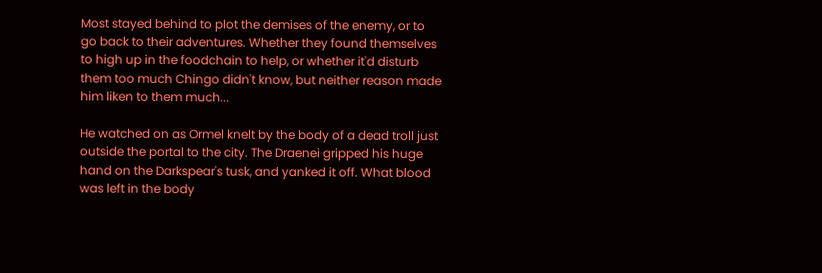Most stayed behind to plot the demises of the enemy, or to go back to their adventures. Whether they found themselves to high up in the foodchain to help, or whether it'd disturb them too much Chingo didn't know, but neither reason made him liken to them much...

He watched on as Ormel knelt by the body of a dead troll just outside the portal to the city. The Draenei gripped his huge hand on the Darkspear's tusk, and yanked it off. What blood was left in the body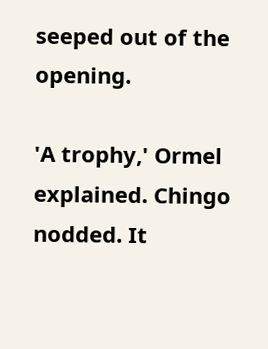seeped out of the opening.

'A trophy,' Ormel explained. Chingo nodded. It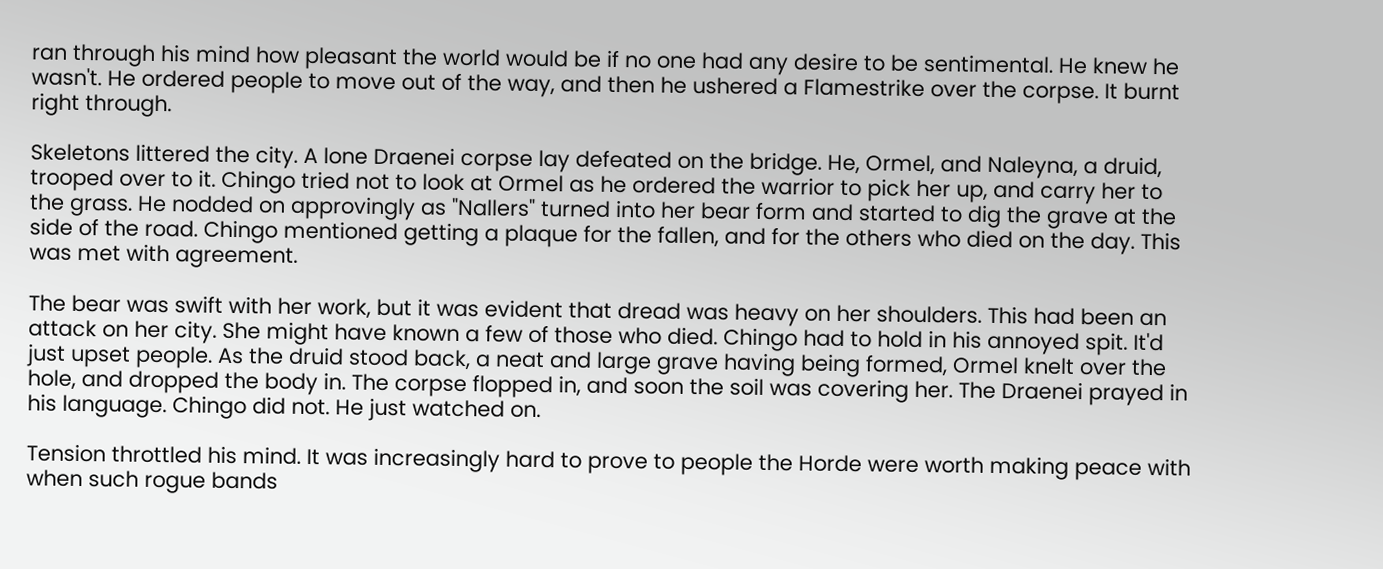ran through his mind how pleasant the world would be if no one had any desire to be sentimental. He knew he wasn't. He ordered people to move out of the way, and then he ushered a Flamestrike over the corpse. It burnt right through.

Skeletons littered the city. A lone Draenei corpse lay defeated on the bridge. He, Ormel, and Naleyna, a druid, trooped over to it. Chingo tried not to look at Ormel as he ordered the warrior to pick her up, and carry her to the grass. He nodded on approvingly as "Nallers" turned into her bear form and started to dig the grave at the side of the road. Chingo mentioned getting a plaque for the fallen, and for the others who died on the day. This was met with agreement.

The bear was swift with her work, but it was evident that dread was heavy on her shoulders. This had been an attack on her city. She might have known a few of those who died. Chingo had to hold in his annoyed spit. It'd just upset people. As the druid stood back, a neat and large grave having being formed, Ormel knelt over the hole, and dropped the body in. The corpse flopped in, and soon the soil was covering her. The Draenei prayed in his language. Chingo did not. He just watched on.

Tension throttled his mind. It was increasingly hard to prove to people the Horde were worth making peace with when such rogue bands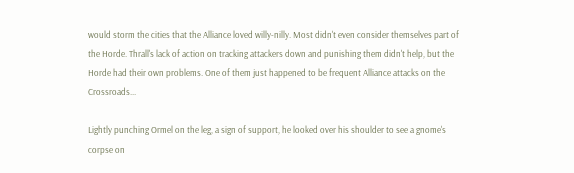would storm the cities that the Alliance loved willy-nilly. Most didn't even consider themselves part of the Horde. Thrall's lack of action on tracking attackers down and punishing them didn't help, but the Horde had their own problems. One of them just happened to be frequent Alliance attacks on the Crossroads...

Lightly punching Ormel on the leg, a sign of support, he looked over his shoulder to see a gnome's corpse on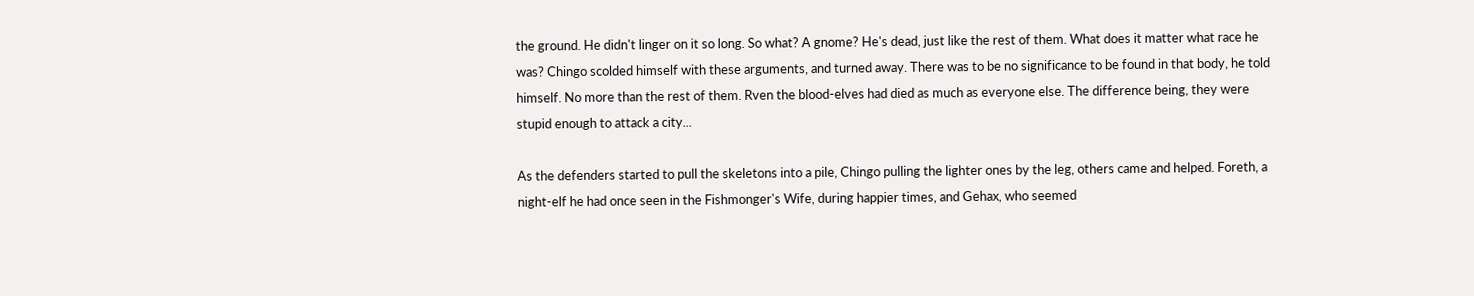the ground. He didn't linger on it so long. So what? A gnome? He's dead, just like the rest of them. What does it matter what race he was? Chingo scolded himself with these arguments, and turned away. There was to be no significance to be found in that body, he told himself. No more than the rest of them. Rven the blood-elves had died as much as everyone else. The difference being, they were stupid enough to attack a city...

As the defenders started to pull the skeletons into a pile, Chingo pulling the lighter ones by the leg, others came and helped. Foreth, a night-elf he had once seen in the Fishmonger's Wife, during happier times, and Gehax, who seemed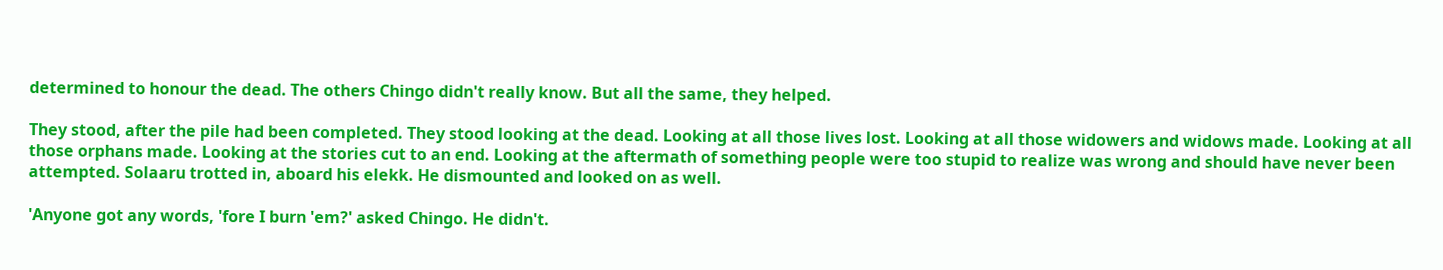determined to honour the dead. The others Chingo didn't really know. But all the same, they helped.

They stood, after the pile had been completed. They stood looking at the dead. Looking at all those lives lost. Looking at all those widowers and widows made. Looking at all those orphans made. Looking at the stories cut to an end. Looking at the aftermath of something people were too stupid to realize was wrong and should have never been attempted. Solaaru trotted in, aboard his elekk. He dismounted and looked on as well.

'Anyone got any words, 'fore I burn 'em?' asked Chingo. He didn't.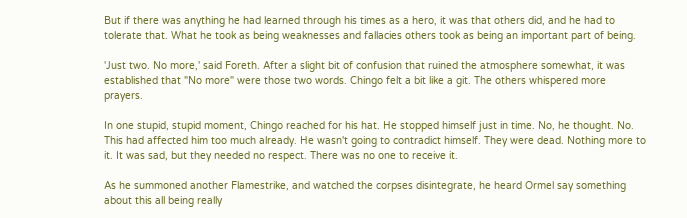But if there was anything he had learned through his times as a hero, it was that others did, and he had to tolerate that. What he took as being weaknesses and fallacies others took as being an important part of being.

'Just two. No more,' said Foreth. After a slight bit of confusion that ruined the atmosphere somewhat, it was established that "No more" were those two words. Chingo felt a bit like a git. The others whispered more prayers.

In one stupid, stupid moment, Chingo reached for his hat. He stopped himself just in time. No, he thought. No. This had affected him too much already. He wasn't going to contradict himself. They were dead. Nothing more to it. It was sad, but they needed no respect. There was no one to receive it.

As he summoned another Flamestrike, and watched the corpses disintegrate, he heard Ormel say something about this all being really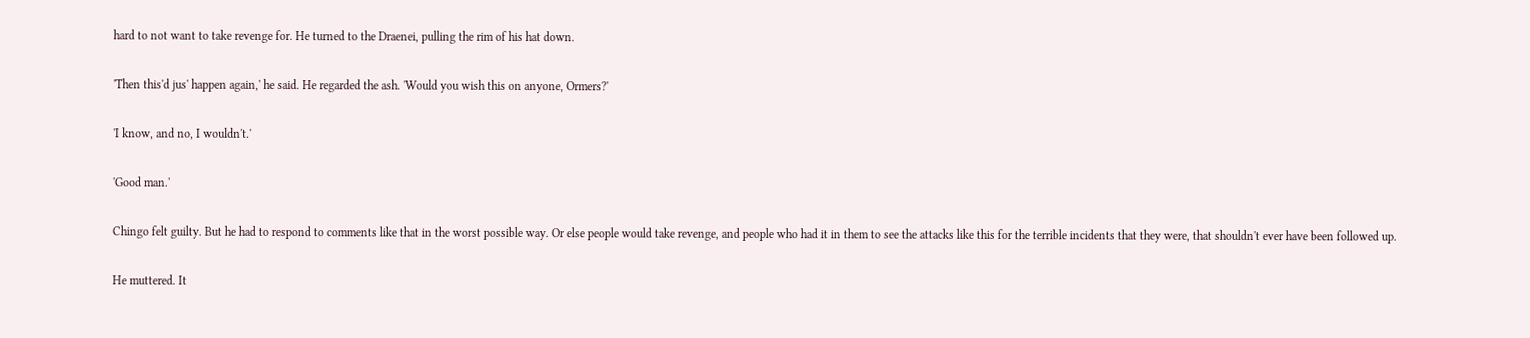hard to not want to take revenge for. He turned to the Draenei, pulling the rim of his hat down.

'Then this'd jus' happen again,' he said. He regarded the ash. 'Would you wish this on anyone, Ormers?'

'I know, and no, I wouldn't.'

'Good man.'

Chingo felt guilty. But he had to respond to comments like that in the worst possible way. Or else people would take revenge, and people who had it in them to see the attacks like this for the terrible incidents that they were, that shouldn't ever have been followed up.

He muttered. It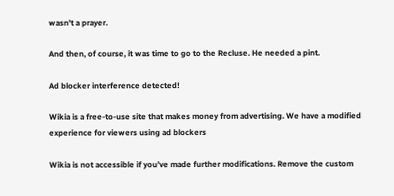wasn't a prayer.

And then, of course, it was time to go to the Recluse. He needed a pint.

Ad blocker interference detected!

Wikia is a free-to-use site that makes money from advertising. We have a modified experience for viewers using ad blockers

Wikia is not accessible if you’ve made further modifications. Remove the custom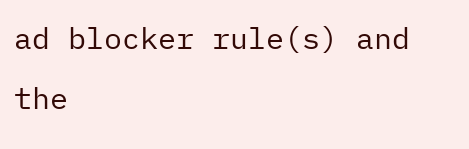ad blocker rule(s) and the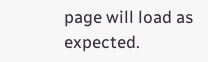page will load as expected.